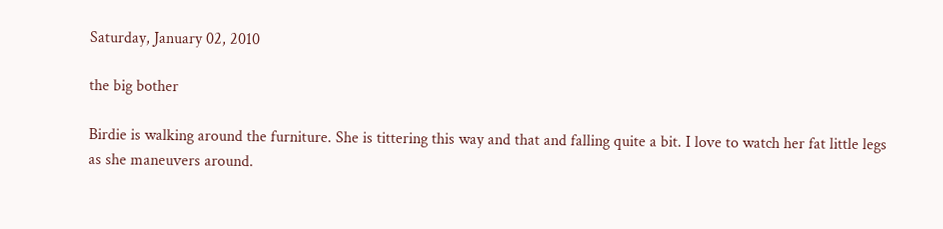Saturday, January 02, 2010

the big bother

Birdie is walking around the furniture. She is tittering this way and that and falling quite a bit. I love to watch her fat little legs as she maneuvers around.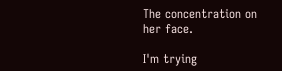The concentration on her face.

I'm trying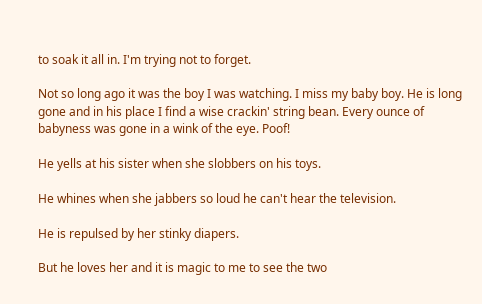to soak it all in. I'm trying not to forget.

Not so long ago it was the boy I was watching. I miss my baby boy. He is long gone and in his place I find a wise crackin' string bean. Every ounce of babyness was gone in a wink of the eye. Poof!

He yells at his sister when she slobbers on his toys.

He whines when she jabbers so loud he can't hear the television.

He is repulsed by her stinky diapers.

But he loves her and it is magic to me to see the two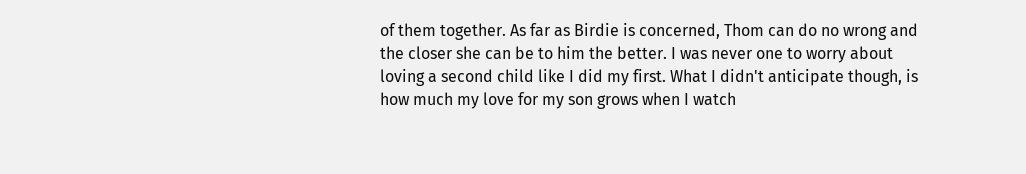of them together. As far as Birdie is concerned, Thom can do no wrong and the closer she can be to him the better. I was never one to worry about loving a second child like I did my first. What I didn't anticipate though, is how much my love for my son grows when I watch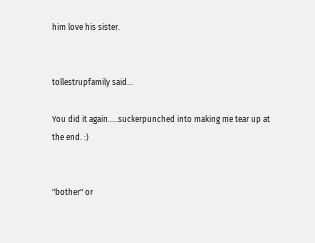him love his sister.


tollestrupfamily said...

You did it again.....suckerpunched into making me tear up at the end. :)


"bother" or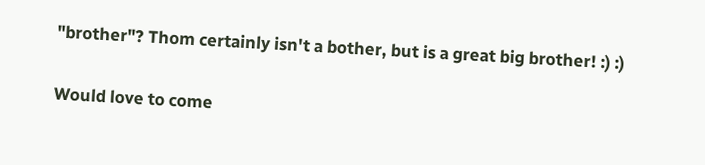"brother"? Thom certainly isn't a bother, but is a great big brother! :) :)

Would love to come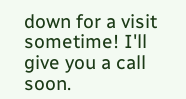down for a visit sometime! I'll give you a call soon.